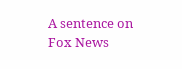A sentence on Fox News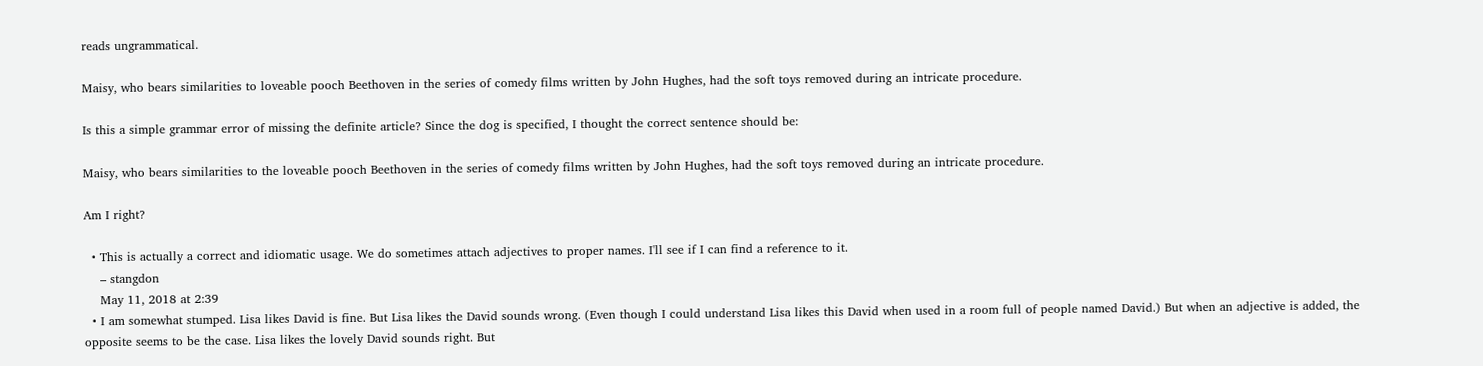reads ungrammatical.

Maisy, who bears similarities to loveable pooch Beethoven in the series of comedy films written by John Hughes, had the soft toys removed during an intricate procedure.

Is this a simple grammar error of missing the definite article? Since the dog is specified, I thought the correct sentence should be:

Maisy, who bears similarities to the loveable pooch Beethoven in the series of comedy films written by John Hughes, had the soft toys removed during an intricate procedure.

Am I right?

  • This is actually a correct and idiomatic usage. We do sometimes attach adjectives to proper names. I'll see if I can find a reference to it.
    – stangdon
    May 11, 2018 at 2:39
  • I am somewhat stumped. Lisa likes David is fine. But Lisa likes the David sounds wrong. (Even though I could understand Lisa likes this David when used in a room full of people named David.) But when an adjective is added, the opposite seems to be the case. Lisa likes the lovely David sounds right. But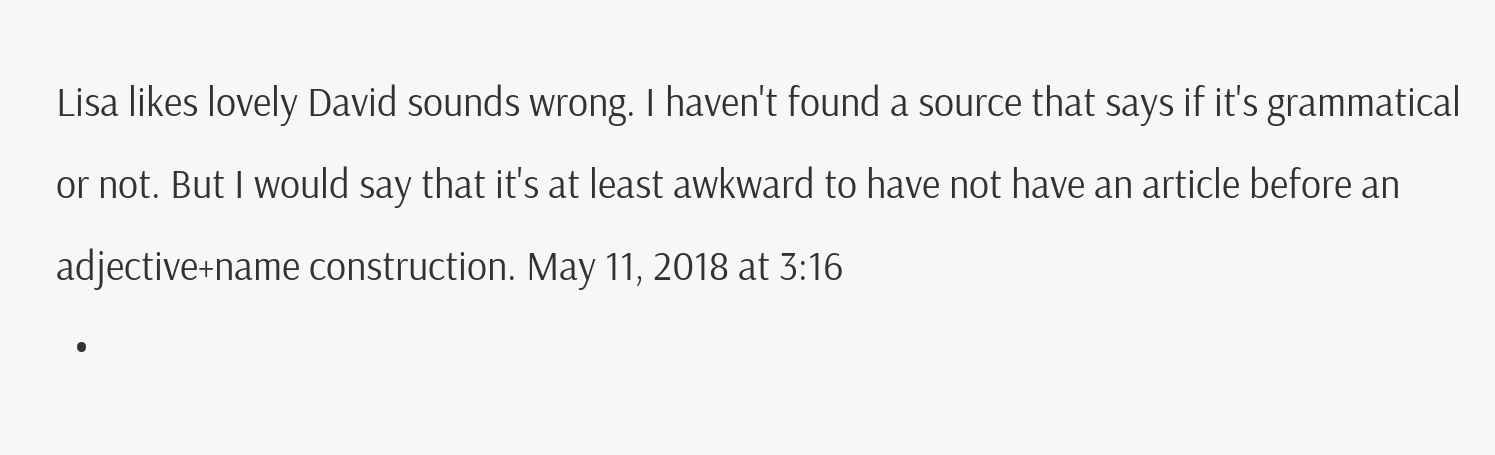Lisa likes lovely David sounds wrong. I haven't found a source that says if it's grammatical or not. But I would say that it's at least awkward to have not have an article before an adjective+name construction. May 11, 2018 at 3:16
  •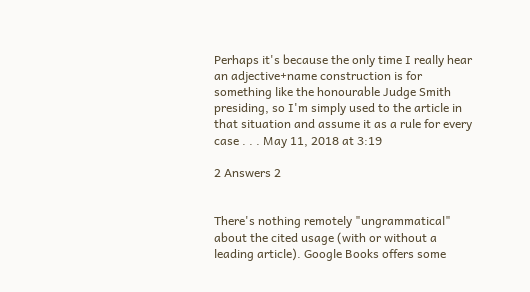Perhaps it's because the only time I really hear an adjective+name construction is for something like the honourable Judge Smith presiding, so I'm simply used to the article in that situation and assume it as a rule for every case . . . May 11, 2018 at 3:19

2 Answers 2


There's nothing remotely "ungrammatical" about the cited usage (with or without a leading article). Google Books offers some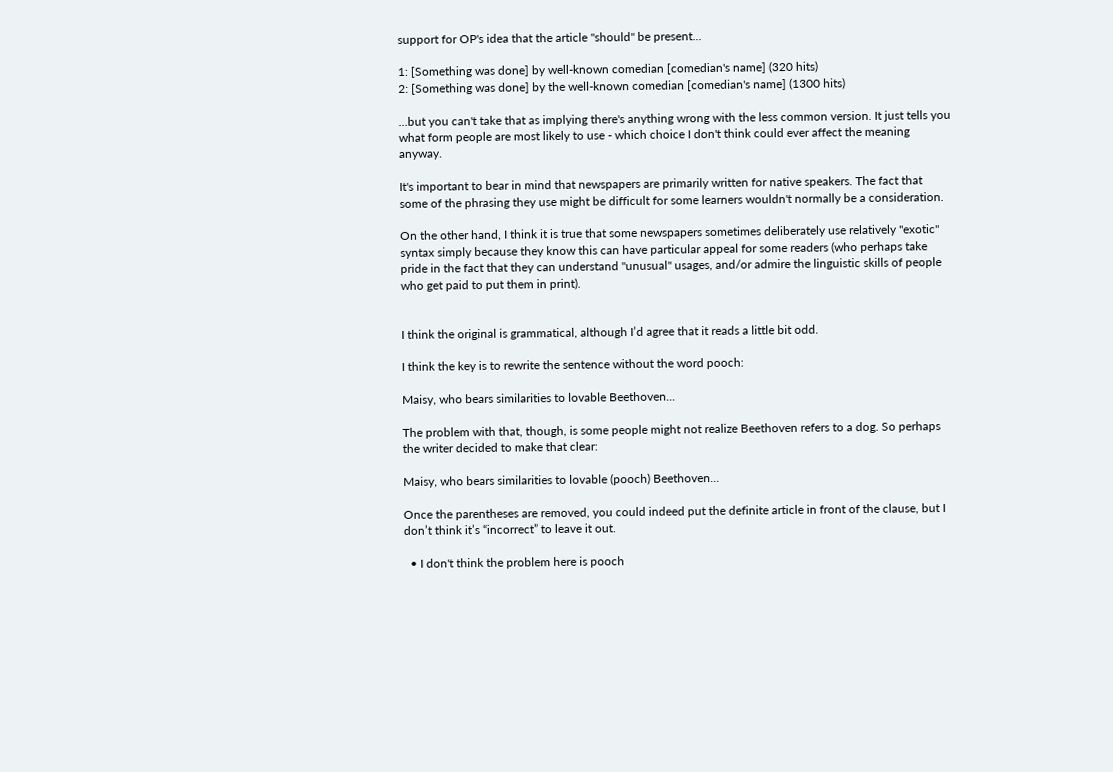support for OP's idea that the article "should" be present...

1: [Something was done] by well-known comedian [comedian's name] (320 hits)
2: [Something was done] by the well-known comedian [comedian's name] (1300 hits)

...but you can't take that as implying there's anything wrong with the less common version. It just tells you what form people are most likely to use - which choice I don't think could ever affect the meaning anyway.

It's important to bear in mind that newspapers are primarily written for native speakers. The fact that some of the phrasing they use might be difficult for some learners wouldn't normally be a consideration.

On the other hand, I think it is true that some newspapers sometimes deliberately use relatively "exotic" syntax simply because they know this can have particular appeal for some readers (who perhaps take pride in the fact that they can understand "unusual" usages, and/or admire the linguistic skills of people who get paid to put them in print).


I think the original is grammatical, although I’d agree that it reads a little bit odd.

I think the key is to rewrite the sentence without the word pooch:

Maisy, who bears similarities to lovable Beethoven...

The problem with that, though, is some people might not realize Beethoven refers to a dog. So perhaps the writer decided to make that clear:

Maisy, who bears similarities to lovable (pooch) Beethoven...

Once the parentheses are removed, you could indeed put the definite article in front of the clause, but I don’t think it’s “incorrect” to leave it out.

  • I don't think the problem here is pooch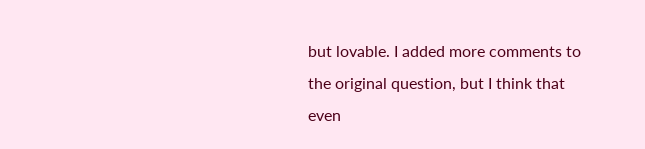but lovable. I added more comments to the original question, but I think that even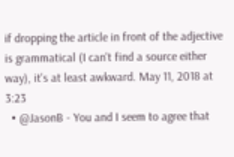if dropping the article in front of the adjective is grammatical (I can't find a source either way), it's at least awkward. May 11, 2018 at 3:23
  • @JasonB - You and I seem to agree that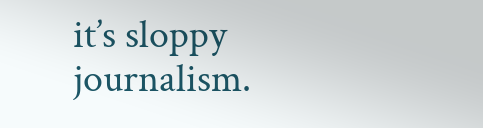it’s sloppy journalism.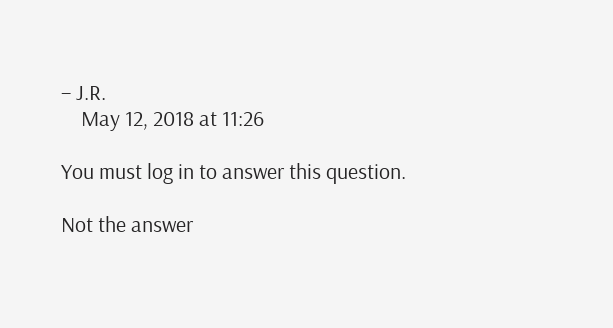– J.R.
    May 12, 2018 at 11:26

You must log in to answer this question.

Not the answer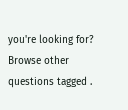you're looking for? Browse other questions tagged .